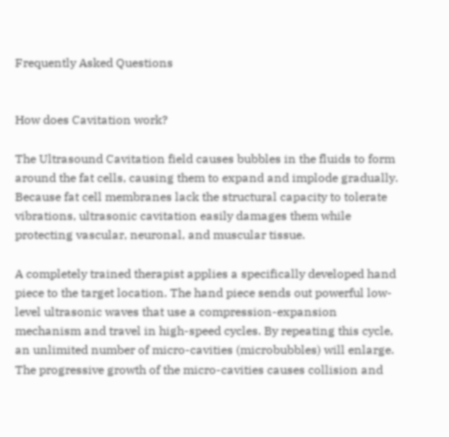Frequently Asked Questions


How does Cavitation work?

The Ultrasound Cavitation field causes bubbles in the fluids to form around the fat cells, causing them to expand and implode gradually. Because fat cell membranes lack the structural capacity to tolerate vibrations, ultrasonic cavitation easily damages them while protecting vascular, neuronal, and muscular tissue.

A completely trained therapist applies a specifically developed hand piece to the target location. The hand piece sends out powerful low-level ultrasonic waves that use a compression-expansion mechanism and travel in high-speed cycles. By repeating this cycle, an unlimited number of micro-cavities (microbubbles) will enlarge. The progressive growth of the micro-cavities causes collision and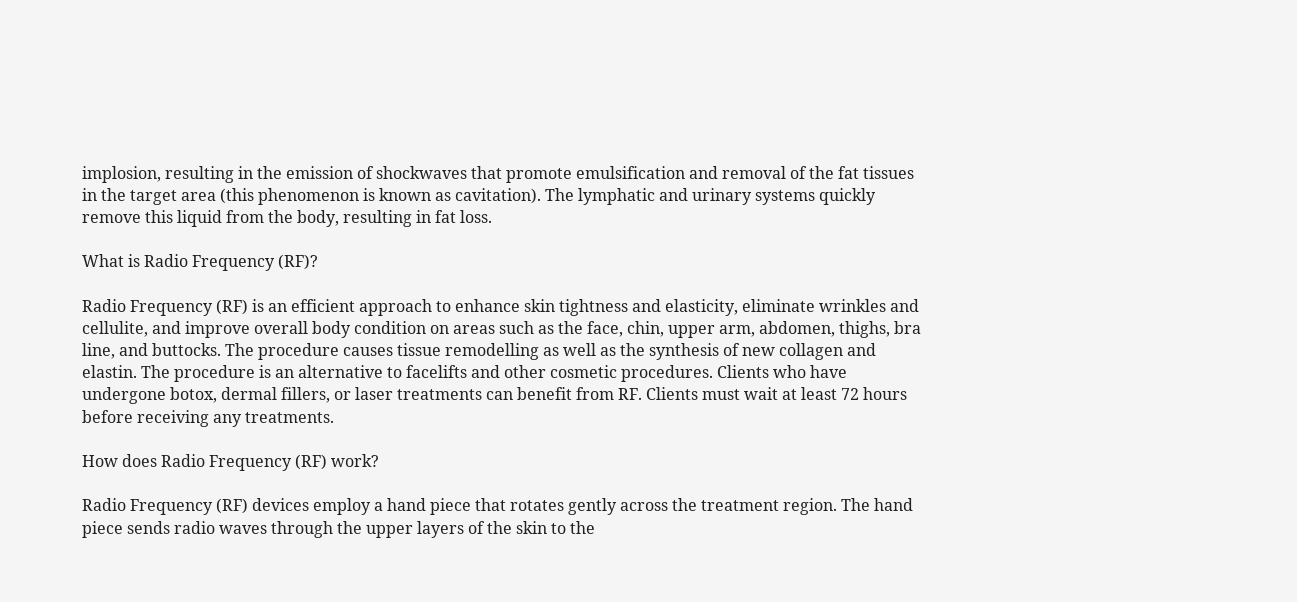implosion, resulting in the emission of shockwaves that promote emulsification and removal of the fat tissues in the target area (this phenomenon is known as cavitation). The lymphatic and urinary systems quickly remove this liquid from the body, resulting in fat loss.

What is Radio Frequency (RF)?

Radio Frequency (RF) is an efficient approach to enhance skin tightness and elasticity, eliminate wrinkles and cellulite, and improve overall body condition on areas such as the face, chin, upper arm, abdomen, thighs, bra line, and buttocks. The procedure causes tissue remodelling as well as the synthesis of new collagen and elastin. The procedure is an alternative to facelifts and other cosmetic procedures. Clients who have undergone botox, dermal fillers, or laser treatments can benefit from RF. Clients must wait at least 72 hours before receiving any treatments.

How does Radio Frequency (RF) work?

Radio Frequency (RF) devices employ a hand piece that rotates gently across the treatment region. The hand piece sends radio waves through the upper layers of the skin to the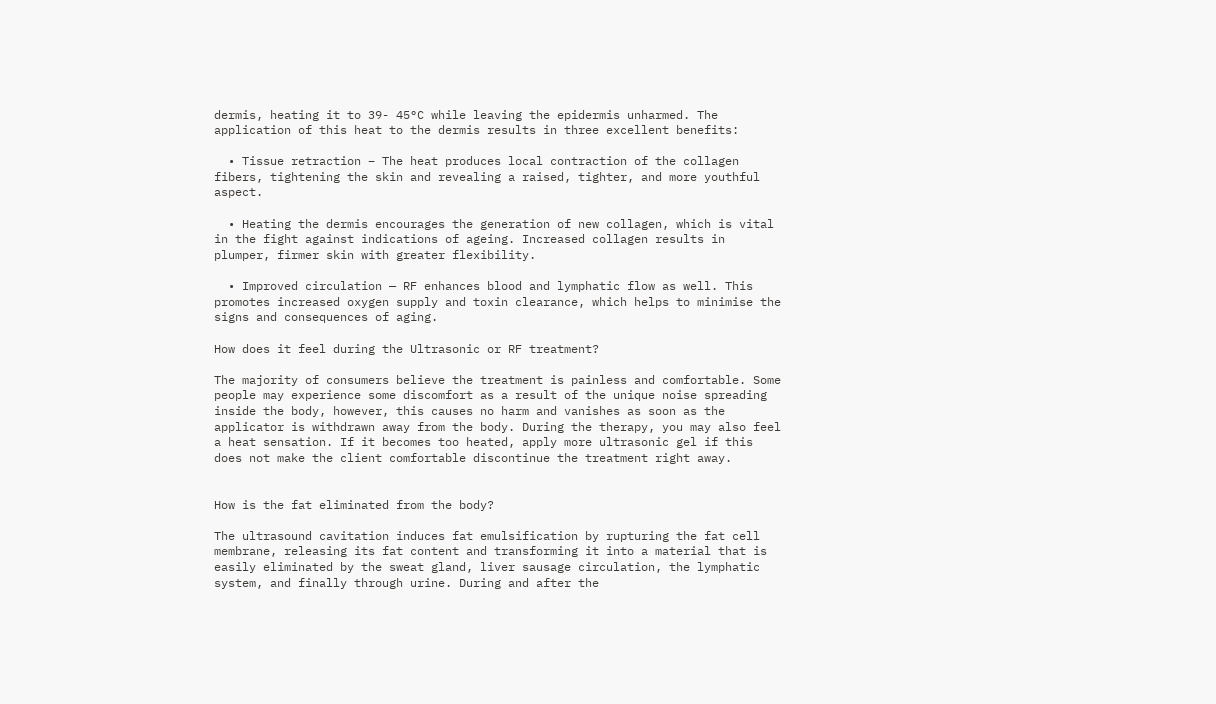dermis, heating it to 39- 45°C while leaving the epidermis unharmed. The application of this heat to the dermis results in three excellent benefits:

  • Tissue retraction – The heat produces local contraction of the collagen fibers, tightening the skin and revealing a raised, tighter, and more youthful aspect.

  • Heating the dermis encourages the generation of new collagen, which is vital in the fight against indications of ageing. Increased collagen results in plumper, firmer skin with greater flexibility.

  • Improved circulation — RF enhances blood and lymphatic flow as well. This promotes increased oxygen supply and toxin clearance, which helps to minimise the signs and consequences of aging.

How does it feel during the Ultrasonic or RF treatment?

The majority of consumers believe the treatment is painless and comfortable. Some people may experience some discomfort as a result of the unique noise spreading inside the body, however, this causes no harm and vanishes as soon as the applicator is withdrawn away from the body. During the therapy, you may also feel a heat sensation. If it becomes too heated, apply more ultrasonic gel if this does not make the client comfortable discontinue the treatment right away.


How is the fat eliminated from the body?

The ultrasound cavitation induces fat emulsification by rupturing the fat cell membrane, releasing its fat content and transforming it into a material that is easily eliminated by the sweat gland, liver sausage circulation, the lymphatic system, and finally through urine. During and after the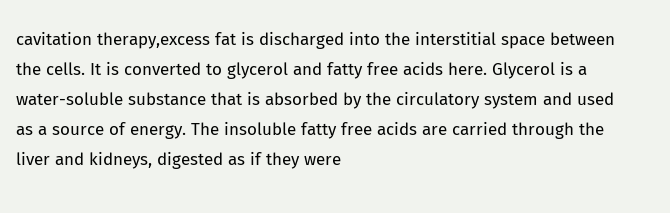cavitation therapy,excess fat is discharged into the interstitial space between the cells. It is converted to glycerol and fatty free acids here. Glycerol is a water-soluble substance that is absorbed by the circulatory system and used as a source of energy. The insoluble fatty free acids are carried through the liver and kidneys, digested as if they were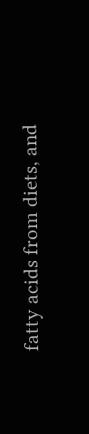fatty acids from diets, and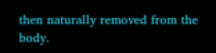then naturally removed from the body.